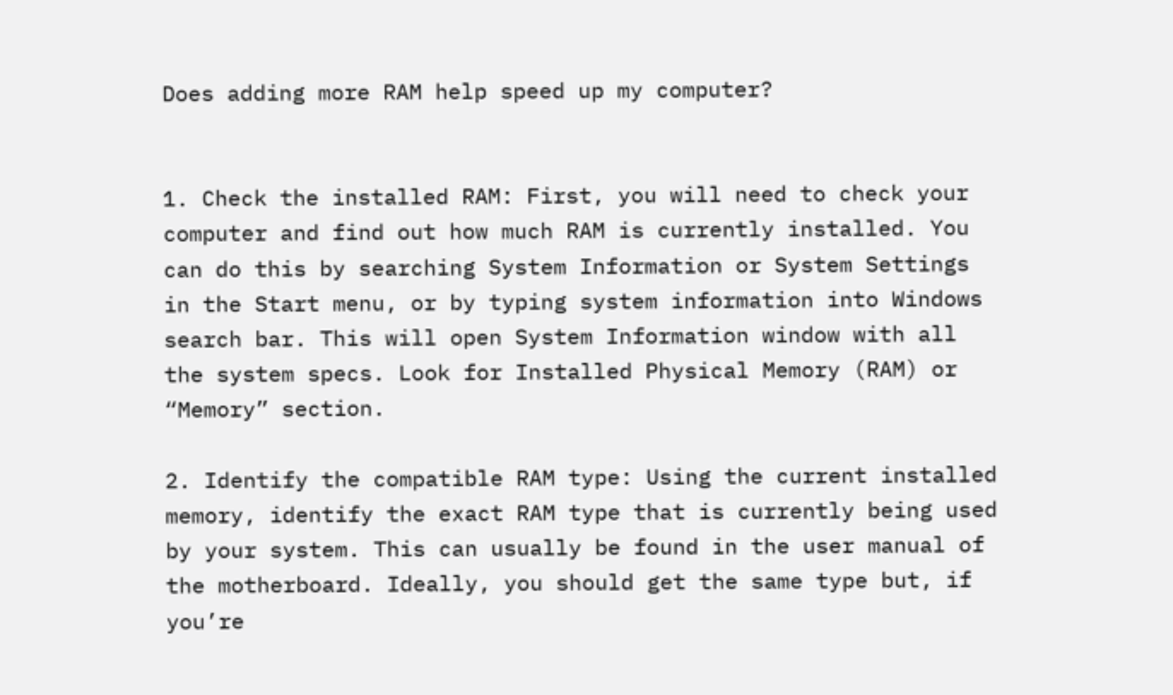Does adding more RAM help speed up my computer?


1. Check the installed RAM: First, you will need to check your computer and find out how much RAM is currently installed. You can do this by searching System Information or System Settings in the Start menu, or by typing system information into Windows search bar. This will open System Information window with all the system specs. Look for Installed Physical Memory (RAM) or “Memory” section.

2. Identify the compatible RAM type: Using the current installed memory, identify the exact RAM type that is currently being used by your system. This can usually be found in the user manual of the motherboard. Ideally, you should get the same type but, if you’re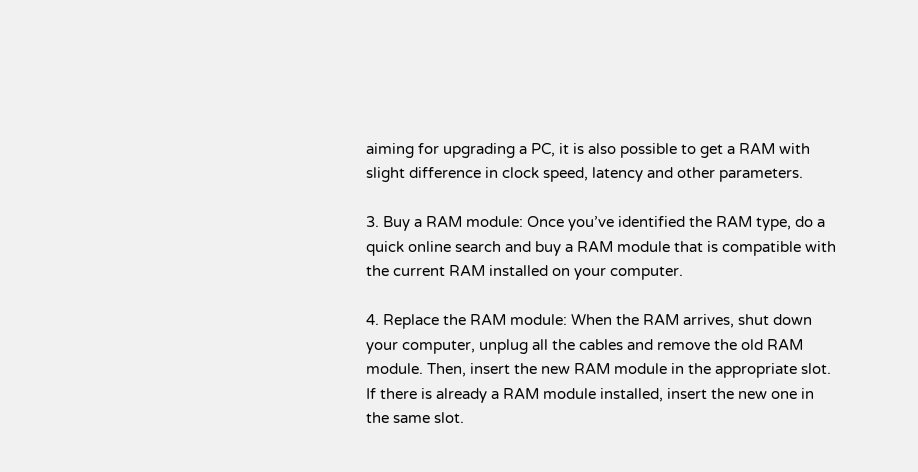aiming for upgrading a PC, it is also possible to get a RAM with slight difference in clock speed, latency and other parameters.

3. Buy a RAM module: Once you’ve identified the RAM type, do a quick online search and buy a RAM module that is compatible with the current RAM installed on your computer.

4. Replace the RAM module: When the RAM arrives, shut down your computer, unplug all the cables and remove the old RAM module. Then, insert the new RAM module in the appropriate slot. If there is already a RAM module installed, insert the new one in the same slot.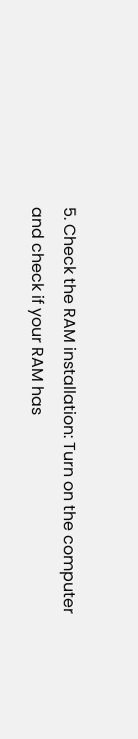5. Check the RAM installation: Turn on the computer and check if your RAM has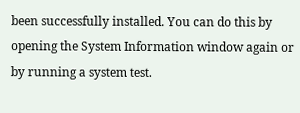been successfully installed. You can do this by opening the System Information window again or by running a system test.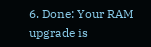6. Done: Your RAM upgrade is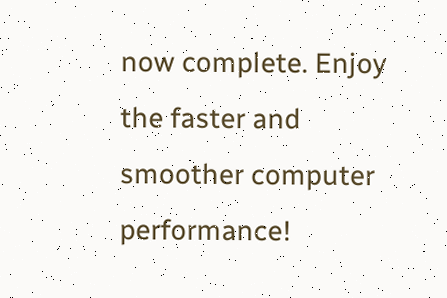now complete. Enjoy the faster and smoother computer performance!